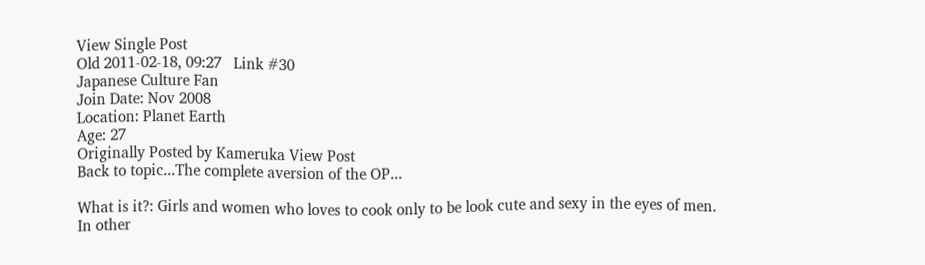View Single Post
Old 2011-02-18, 09:27   Link #30
Japanese Culture Fan
Join Date: Nov 2008
Location: Planet Earth
Age: 27
Originally Posted by Kameruka View Post
Back to topic...The complete aversion of the OP...

What is it?: Girls and women who loves to cook only to be look cute and sexy in the eyes of men. In other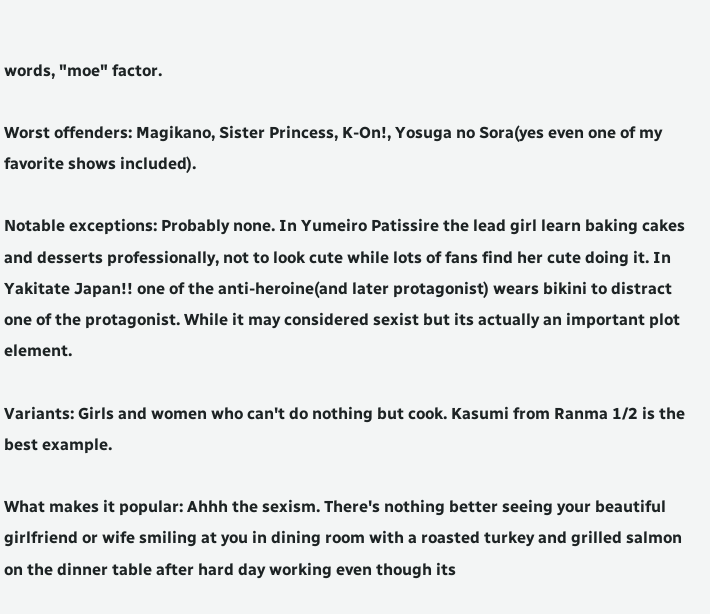words, "moe" factor.

Worst offenders: Magikano, Sister Princess, K-On!, Yosuga no Sora(yes even one of my favorite shows included).

Notable exceptions: Probably none. In Yumeiro Patissire the lead girl learn baking cakes and desserts professionally, not to look cute while lots of fans find her cute doing it. In Yakitate Japan!! one of the anti-heroine(and later protagonist) wears bikini to distract one of the protagonist. While it may considered sexist but its actually an important plot element.

Variants: Girls and women who can't do nothing but cook. Kasumi from Ranma 1/2 is the best example.

What makes it popular: Ahhh the sexism. There's nothing better seeing your beautiful girlfriend or wife smiling at you in dining room with a roasted turkey and grilled salmon on the dinner table after hard day working even though its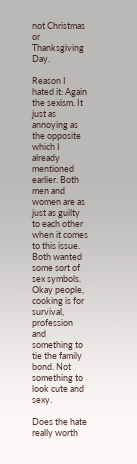not Christmas or Thanksgiving Day.

Reason I hated it: Again the sexism. It just as annoying as the opposite which I already mentioned earlier. Both men and women are as just as guilty to each other when it comes to this issue. Both wanted some sort of sex symbols. Okay people, cooking is for survival, profession and something to tie the family bond. Not something to look cute and sexy.

Does the hate really worth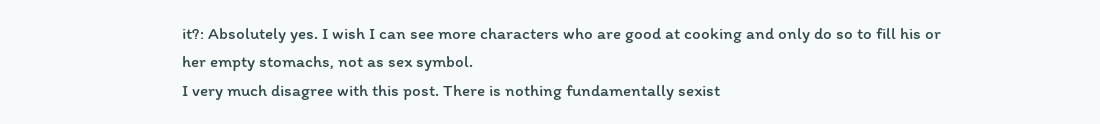it?: Absolutely yes. I wish I can see more characters who are good at cooking and only do so to fill his or her empty stomachs, not as sex symbol.
I very much disagree with this post. There is nothing fundamentally sexist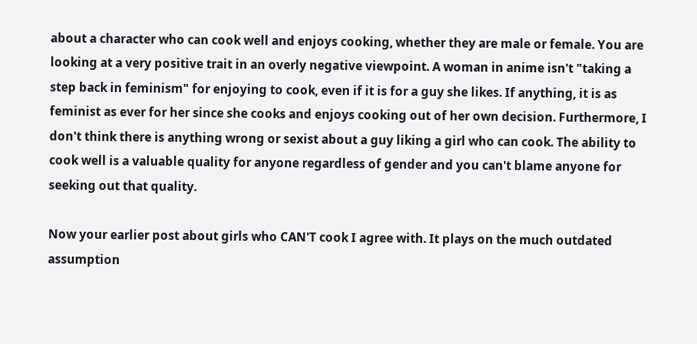about a character who can cook well and enjoys cooking, whether they are male or female. You are looking at a very positive trait in an overly negative viewpoint. A woman in anime isn't "taking a step back in feminism" for enjoying to cook, even if it is for a guy she likes. If anything, it is as feminist as ever for her since she cooks and enjoys cooking out of her own decision. Furthermore, I don't think there is anything wrong or sexist about a guy liking a girl who can cook. The ability to cook well is a valuable quality for anyone regardless of gender and you can't blame anyone for seeking out that quality.

Now your earlier post about girls who CAN'T cook I agree with. It plays on the much outdated assumption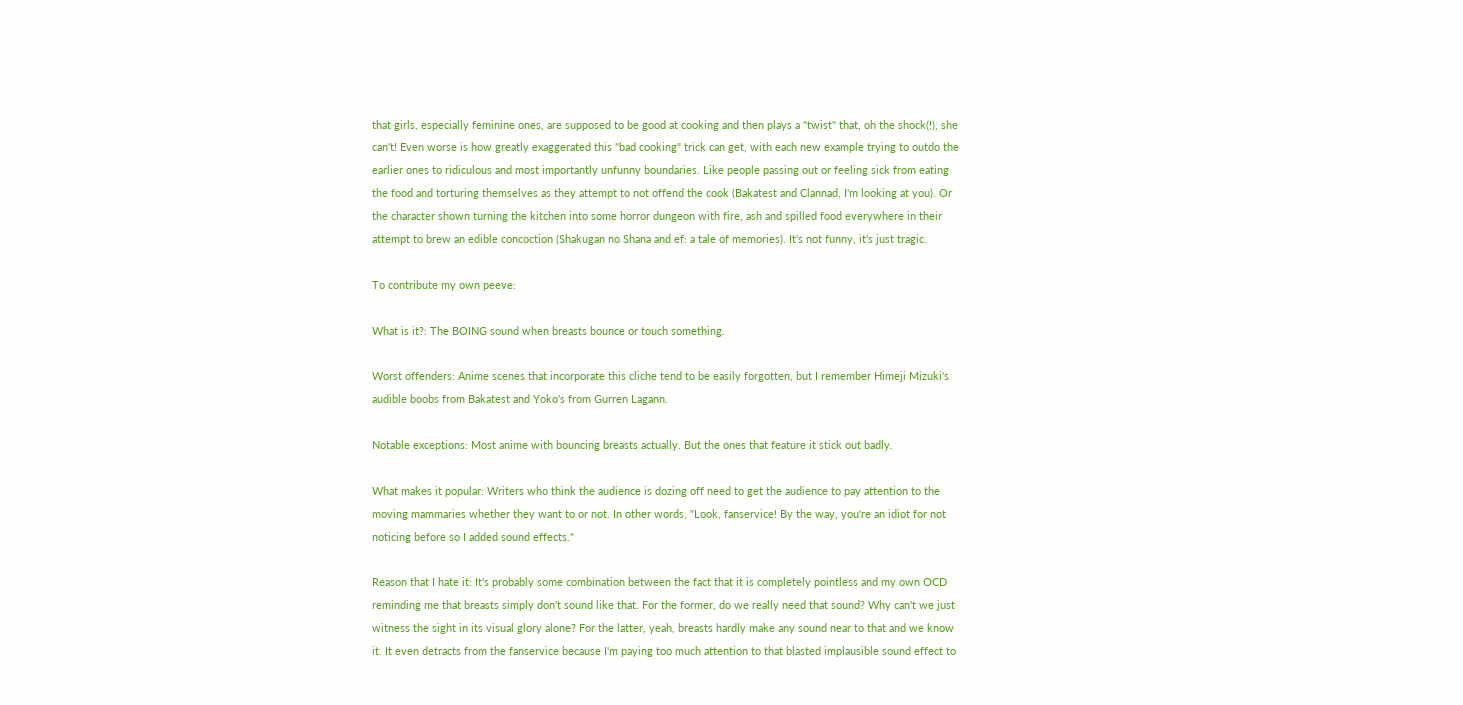that girls, especially feminine ones, are supposed to be good at cooking and then plays a "twist" that, oh the shock(!), she can't! Even worse is how greatly exaggerated this "bad cooking" trick can get, with each new example trying to outdo the earlier ones to ridiculous and most importantly unfunny boundaries. Like people passing out or feeling sick from eating the food and torturing themselves as they attempt to not offend the cook (Bakatest and Clannad, I'm looking at you). Or the character shown turning the kitchen into some horror dungeon with fire, ash and spilled food everywhere in their attempt to brew an edible concoction (Shakugan no Shana and ef: a tale of memories). It's not funny, it's just tragic.

To contribute my own peeve:

What is it?: The BOING sound when breasts bounce or touch something.

Worst offenders: Anime scenes that incorporate this cliche tend to be easily forgotten, but I remember Himeji Mizuki's audible boobs from Bakatest and Yoko's from Gurren Lagann.

Notable exceptions: Most anime with bouncing breasts actually. But the ones that feature it stick out badly.

What makes it popular: Writers who think the audience is dozing off need to get the audience to pay attention to the moving mammaries whether they want to or not. In other words, "Look, fanservice! By the way, you're an idiot for not noticing before so I added sound effects."

Reason that I hate it: It's probably some combination between the fact that it is completely pointless and my own OCD reminding me that breasts simply don't sound like that. For the former, do we really need that sound? Why can't we just witness the sight in its visual glory alone? For the latter, yeah, breasts hardly make any sound near to that and we know it. It even detracts from the fanservice because I'm paying too much attention to that blasted implausible sound effect to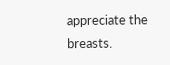appreciate the breasts.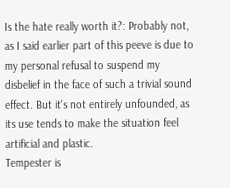Is the hate really worth it?: Probably not, as I said earlier part of this peeve is due to my personal refusal to suspend my disbelief in the face of such a trivial sound effect. But it's not entirely unfounded, as its use tends to make the situation feel artificial and plastic.
Tempester is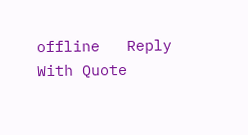offline   Reply With Quote